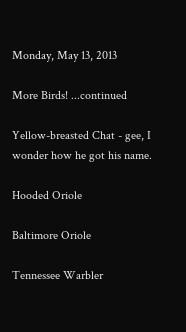Monday, May 13, 2013

More Birds! ...continued

Yellow-breasted Chat - gee, I wonder how he got his name.

Hooded Oriole

Baltimore Oriole

Tennessee Warbler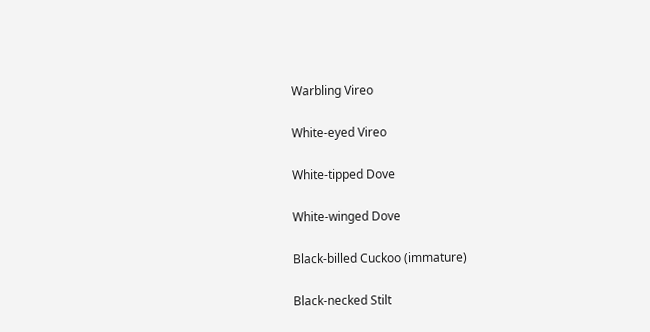Warbling Vireo

White-eyed Vireo

White-tipped Dove

White-winged Dove

Black-billed Cuckoo (immature)

Black-necked Stilt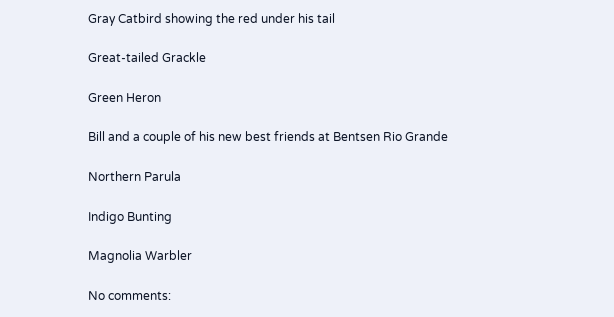Gray Catbird showing the red under his tail

Great-tailed Grackle

Green Heron

Bill and a couple of his new best friends at Bentsen Rio Grande

Northern Parula

Indigo Bunting

Magnolia Warbler

No comments: